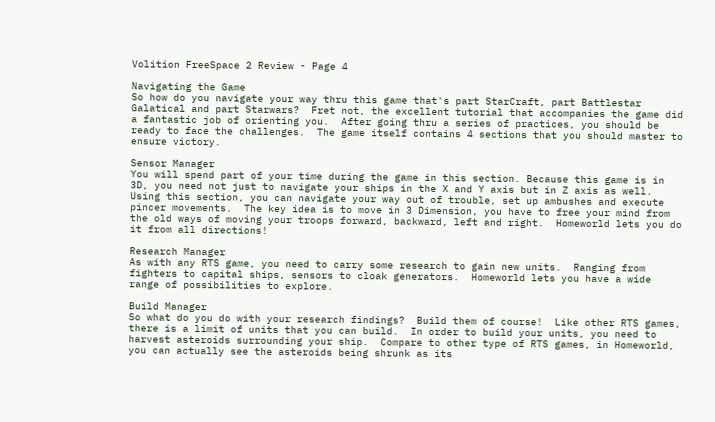Volition FreeSpace 2 Review - Page 4

Navigating the Game
So how do you navigate your way thru this game that's part StarCraft, part Battlestar Galatical and part Starwars?  Fret not, the excellent tutorial that accompanies the game did a fantastic job of orienting you.  After going thru a series of practices, you should be ready to face the challenges.  The game itself contains 4 sections that you should master to ensure victory.

Sensor Manager
You will spend part of your time during the game in this section. Because this game is in 3D, you need not just to navigate your ships in the X and Y axis but in Z axis as well.  Using this section, you can navigate your way out of trouble, set up ambushes and execute pincer movements.  The key idea is to move in 3 Dimension, you have to free your mind from the old ways of moving your troops forward, backward, left and right.  Homeworld lets you do it from all directions!

Research Manager
As with any RTS game, you need to carry some research to gain new units.  Ranging from fighters to capital ships, sensors to cloak generators.  Homeworld lets you have a wide range of possibilities to explore.

Build Manager
So what do you do with your research findings?  Build them of course!  Like other RTS games, there is a limit of units that you can build.  In order to build your units, you need to harvest asteroids surrounding your ship.  Compare to other type of RTS games, in Homeworld, you can actually see the asteroids being shrunk as its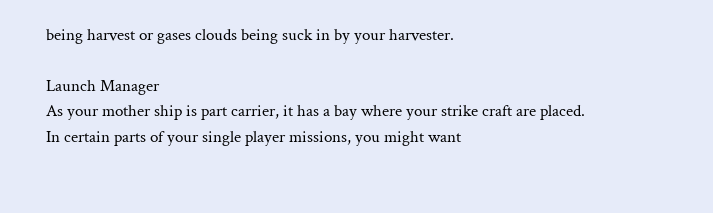being harvest or gases clouds being suck in by your harvester.

Launch Manager
As your mother ship is part carrier, it has a bay where your strike craft are placed.  In certain parts of your single player missions, you might want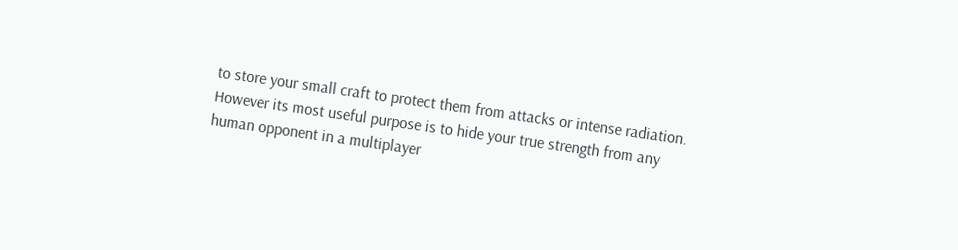to store your small craft to protect them from attacks or intense radiation.  However its most useful purpose is to hide your true strength from any human opponent in a multiplayer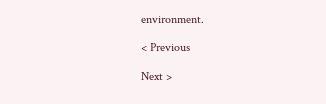environment.

< Previous

Next >